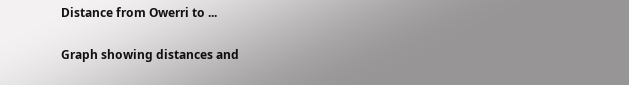Distance from Owerri to ...

Graph showing distances and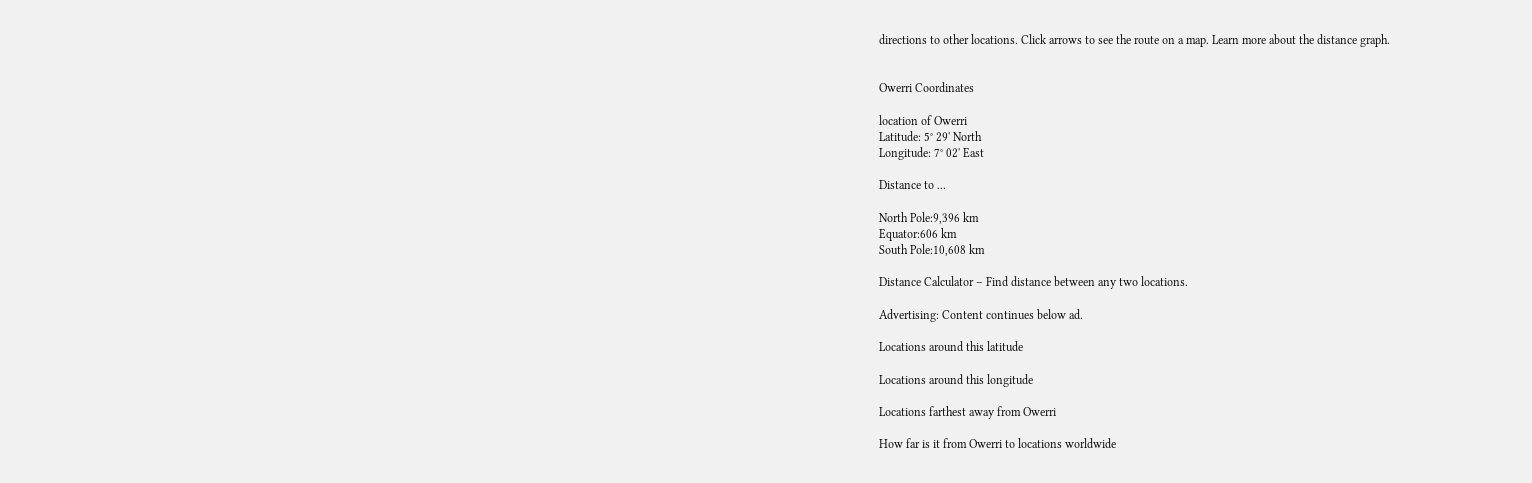directions to other locations. Click arrows to see the route on a map. Learn more about the distance graph.


Owerri Coordinates

location of Owerri
Latitude: 5° 29' North
Longitude: 7° 02' East

Distance to ...

North Pole:9,396 km
Equator:606 km
South Pole:10,608 km

Distance Calculator – Find distance between any two locations.

Advertising: Content continues below ad.

Locations around this latitude

Locations around this longitude

Locations farthest away from Owerri

How far is it from Owerri to locations worldwide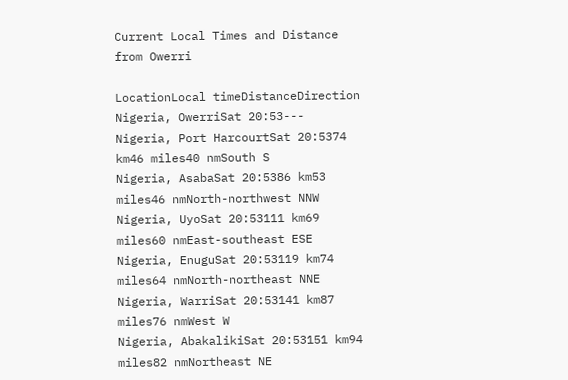Current Local Times and Distance from Owerri

LocationLocal timeDistanceDirection
Nigeria, OwerriSat 20:53---
Nigeria, Port HarcourtSat 20:5374 km46 miles40 nmSouth S
Nigeria, AsabaSat 20:5386 km53 miles46 nmNorth-northwest NNW
Nigeria, UyoSat 20:53111 km69 miles60 nmEast-southeast ESE
Nigeria, EnuguSat 20:53119 km74 miles64 nmNorth-northeast NNE
Nigeria, WarriSat 20:53141 km87 miles76 nmWest W
Nigeria, AbakalikiSat 20:53151 km94 miles82 nmNortheast NE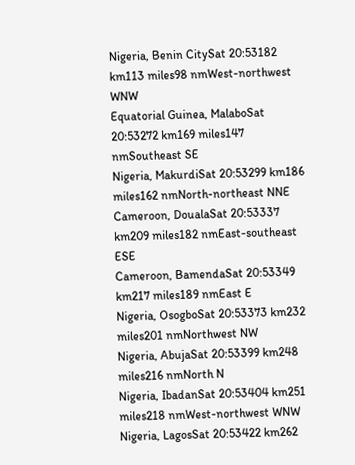Nigeria, Benin CitySat 20:53182 km113 miles98 nmWest-northwest WNW
Equatorial Guinea, MalaboSat 20:53272 km169 miles147 nmSoutheast SE
Nigeria, MakurdiSat 20:53299 km186 miles162 nmNorth-northeast NNE
Cameroon, DoualaSat 20:53337 km209 miles182 nmEast-southeast ESE
Cameroon, BamendaSat 20:53349 km217 miles189 nmEast E
Nigeria, OsogboSat 20:53373 km232 miles201 nmNorthwest NW
Nigeria, AbujaSat 20:53399 km248 miles216 nmNorth N
Nigeria, IbadanSat 20:53404 km251 miles218 nmWest-northwest WNW
Nigeria, LagosSat 20:53422 km262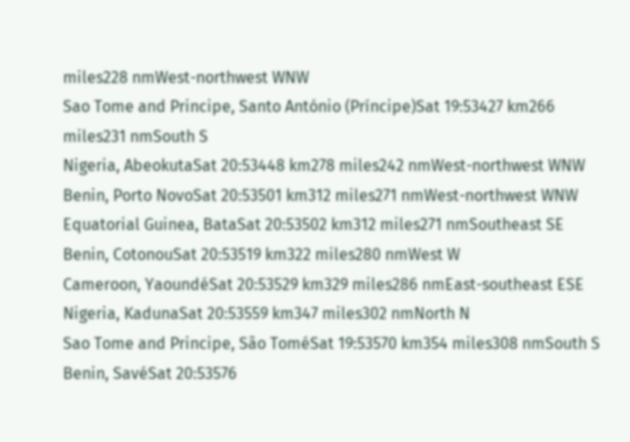miles228 nmWest-northwest WNW
Sao Tome and Principe, Santo António (Príncipe)Sat 19:53427 km266 miles231 nmSouth S
Nigeria, AbeokutaSat 20:53448 km278 miles242 nmWest-northwest WNW
Benin, Porto NovoSat 20:53501 km312 miles271 nmWest-northwest WNW
Equatorial Guinea, BataSat 20:53502 km312 miles271 nmSoutheast SE
Benin, CotonouSat 20:53519 km322 miles280 nmWest W
Cameroon, YaoundéSat 20:53529 km329 miles286 nmEast-southeast ESE
Nigeria, KadunaSat 20:53559 km347 miles302 nmNorth N
Sao Tome and Principe, São ToméSat 19:53570 km354 miles308 nmSouth S
Benin, SavéSat 20:53576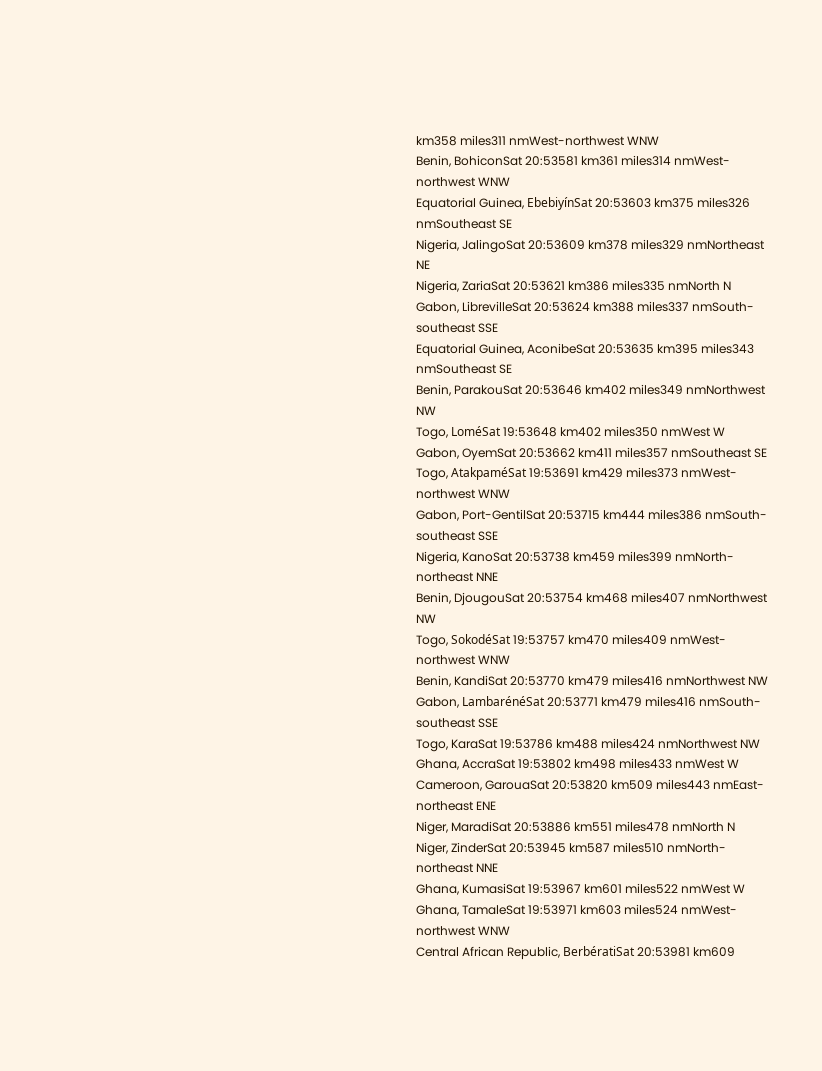km358 miles311 nmWest-northwest WNW
Benin, BohiconSat 20:53581 km361 miles314 nmWest-northwest WNW
Equatorial Guinea, EbebiyínSat 20:53603 km375 miles326 nmSoutheast SE
Nigeria, JalingoSat 20:53609 km378 miles329 nmNortheast NE
Nigeria, ZariaSat 20:53621 km386 miles335 nmNorth N
Gabon, LibrevilleSat 20:53624 km388 miles337 nmSouth-southeast SSE
Equatorial Guinea, AconibeSat 20:53635 km395 miles343 nmSoutheast SE
Benin, ParakouSat 20:53646 km402 miles349 nmNorthwest NW
Togo, LoméSat 19:53648 km402 miles350 nmWest W
Gabon, OyemSat 20:53662 km411 miles357 nmSoutheast SE
Togo, AtakpaméSat 19:53691 km429 miles373 nmWest-northwest WNW
Gabon, Port-GentilSat 20:53715 km444 miles386 nmSouth-southeast SSE
Nigeria, KanoSat 20:53738 km459 miles399 nmNorth-northeast NNE
Benin, DjougouSat 20:53754 km468 miles407 nmNorthwest NW
Togo, SokodéSat 19:53757 km470 miles409 nmWest-northwest WNW
Benin, KandiSat 20:53770 km479 miles416 nmNorthwest NW
Gabon, LambarénéSat 20:53771 km479 miles416 nmSouth-southeast SSE
Togo, KaraSat 19:53786 km488 miles424 nmNorthwest NW
Ghana, AccraSat 19:53802 km498 miles433 nmWest W
Cameroon, GarouaSat 20:53820 km509 miles443 nmEast-northeast ENE
Niger, MaradiSat 20:53886 km551 miles478 nmNorth N
Niger, ZinderSat 20:53945 km587 miles510 nmNorth-northeast NNE
Ghana, KumasiSat 19:53967 km601 miles522 nmWest W
Ghana, TamaleSat 19:53971 km603 miles524 nmWest-northwest WNW
Central African Republic, BerbératiSat 20:53981 km609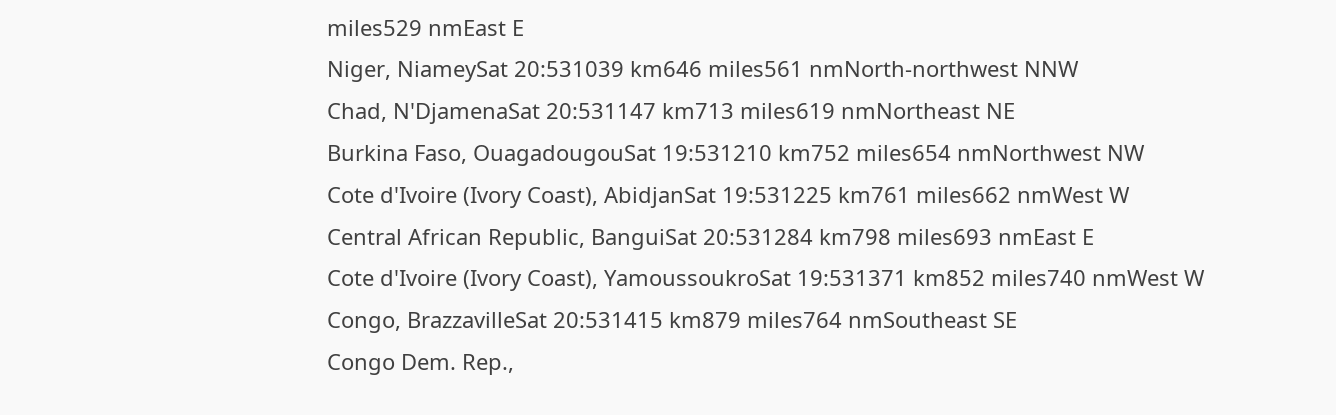miles529 nmEast E
Niger, NiameySat 20:531039 km646 miles561 nmNorth-northwest NNW
Chad, N'DjamenaSat 20:531147 km713 miles619 nmNortheast NE
Burkina Faso, OuagadougouSat 19:531210 km752 miles654 nmNorthwest NW
Cote d'Ivoire (Ivory Coast), AbidjanSat 19:531225 km761 miles662 nmWest W
Central African Republic, BanguiSat 20:531284 km798 miles693 nmEast E
Cote d'Ivoire (Ivory Coast), YamoussoukroSat 19:531371 km852 miles740 nmWest W
Congo, BrazzavilleSat 20:531415 km879 miles764 nmSoutheast SE
Congo Dem. Rep.,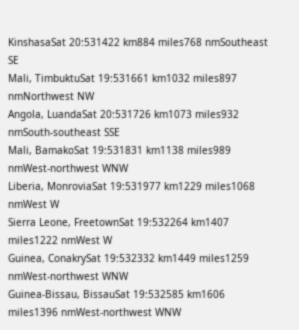KinshasaSat 20:531422 km884 miles768 nmSoutheast SE
Mali, TimbuktuSat 19:531661 km1032 miles897 nmNorthwest NW
Angola, LuandaSat 20:531726 km1073 miles932 nmSouth-southeast SSE
Mali, BamakoSat 19:531831 km1138 miles989 nmWest-northwest WNW
Liberia, MonroviaSat 19:531977 km1229 miles1068 nmWest W
Sierra Leone, FreetownSat 19:532264 km1407 miles1222 nmWest W
Guinea, ConakrySat 19:532332 km1449 miles1259 nmWest-northwest WNW
Guinea-Bissau, BissauSat 19:532585 km1606 miles1396 nmWest-northwest WNW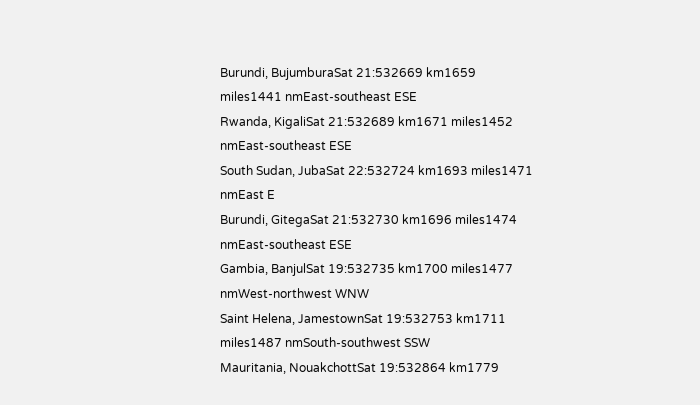Burundi, BujumburaSat 21:532669 km1659 miles1441 nmEast-southeast ESE
Rwanda, KigaliSat 21:532689 km1671 miles1452 nmEast-southeast ESE
South Sudan, JubaSat 22:532724 km1693 miles1471 nmEast E
Burundi, GitegaSat 21:532730 km1696 miles1474 nmEast-southeast ESE
Gambia, BanjulSat 19:532735 km1700 miles1477 nmWest-northwest WNW
Saint Helena, JamestownSat 19:532753 km1711 miles1487 nmSouth-southwest SSW
Mauritania, NouakchottSat 19:532864 km1779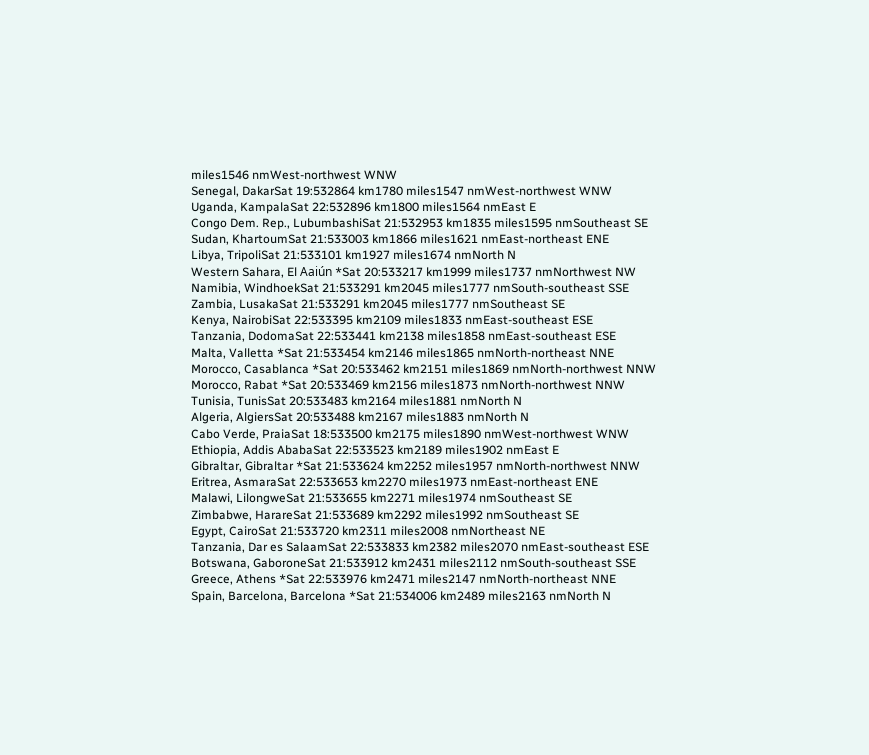miles1546 nmWest-northwest WNW
Senegal, DakarSat 19:532864 km1780 miles1547 nmWest-northwest WNW
Uganda, KampalaSat 22:532896 km1800 miles1564 nmEast E
Congo Dem. Rep., LubumbashiSat 21:532953 km1835 miles1595 nmSoutheast SE
Sudan, KhartoumSat 21:533003 km1866 miles1621 nmEast-northeast ENE
Libya, TripoliSat 21:533101 km1927 miles1674 nmNorth N
Western Sahara, El Aaiún *Sat 20:533217 km1999 miles1737 nmNorthwest NW
Namibia, WindhoekSat 21:533291 km2045 miles1777 nmSouth-southeast SSE
Zambia, LusakaSat 21:533291 km2045 miles1777 nmSoutheast SE
Kenya, NairobiSat 22:533395 km2109 miles1833 nmEast-southeast ESE
Tanzania, DodomaSat 22:533441 km2138 miles1858 nmEast-southeast ESE
Malta, Valletta *Sat 21:533454 km2146 miles1865 nmNorth-northeast NNE
Morocco, Casablanca *Sat 20:533462 km2151 miles1869 nmNorth-northwest NNW
Morocco, Rabat *Sat 20:533469 km2156 miles1873 nmNorth-northwest NNW
Tunisia, TunisSat 20:533483 km2164 miles1881 nmNorth N
Algeria, AlgiersSat 20:533488 km2167 miles1883 nmNorth N
Cabo Verde, PraiaSat 18:533500 km2175 miles1890 nmWest-northwest WNW
Ethiopia, Addis AbabaSat 22:533523 km2189 miles1902 nmEast E
Gibraltar, Gibraltar *Sat 21:533624 km2252 miles1957 nmNorth-northwest NNW
Eritrea, AsmaraSat 22:533653 km2270 miles1973 nmEast-northeast ENE
Malawi, LilongweSat 21:533655 km2271 miles1974 nmSoutheast SE
Zimbabwe, HarareSat 21:533689 km2292 miles1992 nmSoutheast SE
Egypt, CairoSat 21:533720 km2311 miles2008 nmNortheast NE
Tanzania, Dar es SalaamSat 22:533833 km2382 miles2070 nmEast-southeast ESE
Botswana, GaboroneSat 21:533912 km2431 miles2112 nmSouth-southeast SSE
Greece, Athens *Sat 22:533976 km2471 miles2147 nmNorth-northeast NNE
Spain, Barcelona, Barcelona *Sat 21:534006 km2489 miles2163 nmNorth N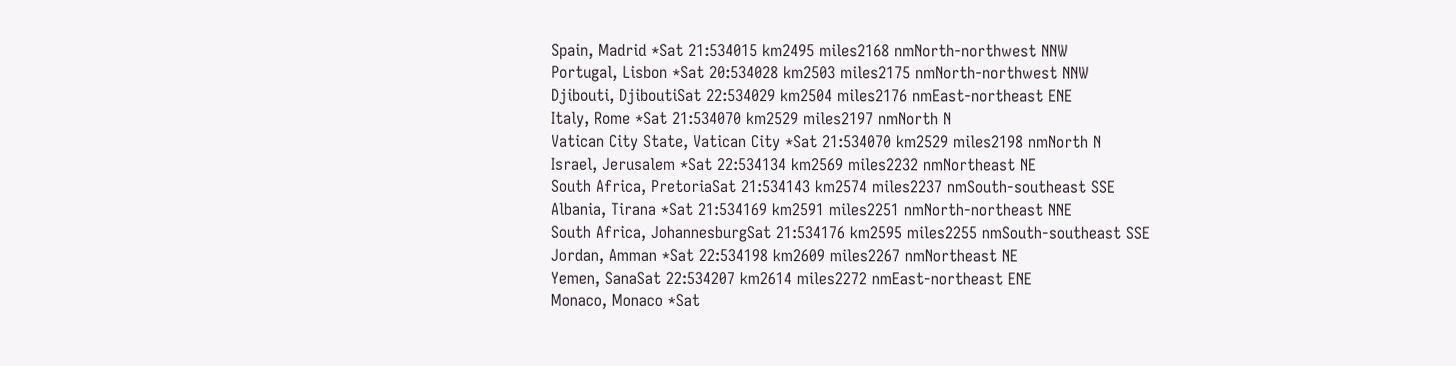Spain, Madrid *Sat 21:534015 km2495 miles2168 nmNorth-northwest NNW
Portugal, Lisbon *Sat 20:534028 km2503 miles2175 nmNorth-northwest NNW
Djibouti, DjiboutiSat 22:534029 km2504 miles2176 nmEast-northeast ENE
Italy, Rome *Sat 21:534070 km2529 miles2197 nmNorth N
Vatican City State, Vatican City *Sat 21:534070 km2529 miles2198 nmNorth N
Israel, Jerusalem *Sat 22:534134 km2569 miles2232 nmNortheast NE
South Africa, PretoriaSat 21:534143 km2574 miles2237 nmSouth-southeast SSE
Albania, Tirana *Sat 21:534169 km2591 miles2251 nmNorth-northeast NNE
South Africa, JohannesburgSat 21:534176 km2595 miles2255 nmSouth-southeast SSE
Jordan, Amman *Sat 22:534198 km2609 miles2267 nmNortheast NE
Yemen, SanaSat 22:534207 km2614 miles2272 nmEast-northeast ENE
Monaco, Monaco *Sat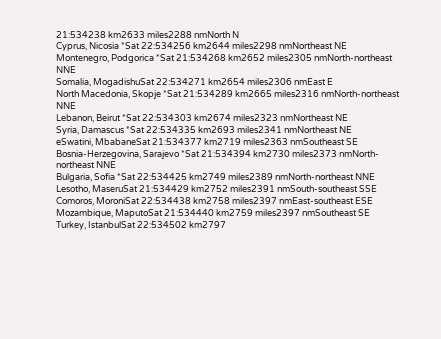21:534238 km2633 miles2288 nmNorth N
Cyprus, Nicosia *Sat 22:534256 km2644 miles2298 nmNortheast NE
Montenegro, Podgorica *Sat 21:534268 km2652 miles2305 nmNorth-northeast NNE
Somalia, MogadishuSat 22:534271 km2654 miles2306 nmEast E
North Macedonia, Skopje *Sat 21:534289 km2665 miles2316 nmNorth-northeast NNE
Lebanon, Beirut *Sat 22:534303 km2674 miles2323 nmNortheast NE
Syria, Damascus *Sat 22:534335 km2693 miles2341 nmNortheast NE
eSwatini, MbabaneSat 21:534377 km2719 miles2363 nmSoutheast SE
Bosnia-Herzegovina, Sarajevo *Sat 21:534394 km2730 miles2373 nmNorth-northeast NNE
Bulgaria, Sofia *Sat 22:534425 km2749 miles2389 nmNorth-northeast NNE
Lesotho, MaseruSat 21:534429 km2752 miles2391 nmSouth-southeast SSE
Comoros, MoroniSat 22:534438 km2758 miles2397 nmEast-southeast ESE
Mozambique, MaputoSat 21:534440 km2759 miles2397 nmSoutheast SE
Turkey, IstanbulSat 22:534502 km2797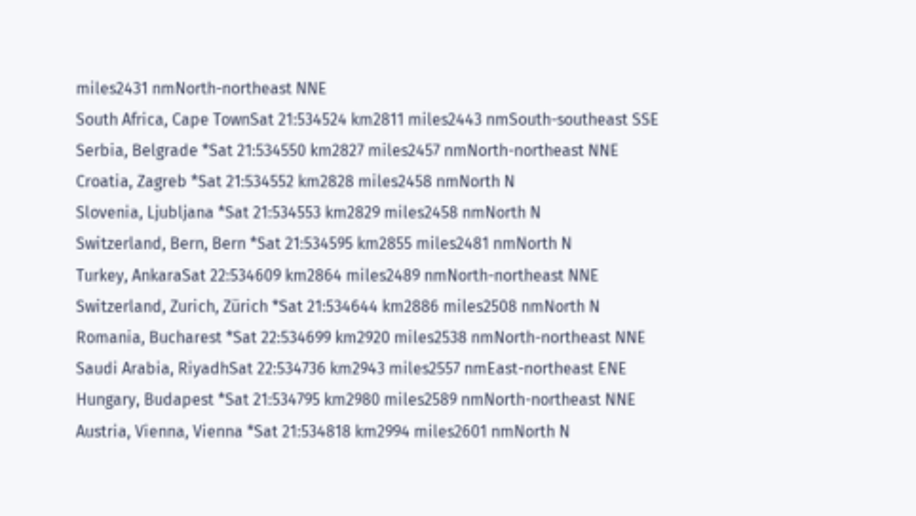miles2431 nmNorth-northeast NNE
South Africa, Cape TownSat 21:534524 km2811 miles2443 nmSouth-southeast SSE
Serbia, Belgrade *Sat 21:534550 km2827 miles2457 nmNorth-northeast NNE
Croatia, Zagreb *Sat 21:534552 km2828 miles2458 nmNorth N
Slovenia, Ljubljana *Sat 21:534553 km2829 miles2458 nmNorth N
Switzerland, Bern, Bern *Sat 21:534595 km2855 miles2481 nmNorth N
Turkey, AnkaraSat 22:534609 km2864 miles2489 nmNorth-northeast NNE
Switzerland, Zurich, Zürich *Sat 21:534644 km2886 miles2508 nmNorth N
Romania, Bucharest *Sat 22:534699 km2920 miles2538 nmNorth-northeast NNE
Saudi Arabia, RiyadhSat 22:534736 km2943 miles2557 nmEast-northeast ENE
Hungary, Budapest *Sat 21:534795 km2980 miles2589 nmNorth-northeast NNE
Austria, Vienna, Vienna *Sat 21:534818 km2994 miles2601 nmNorth N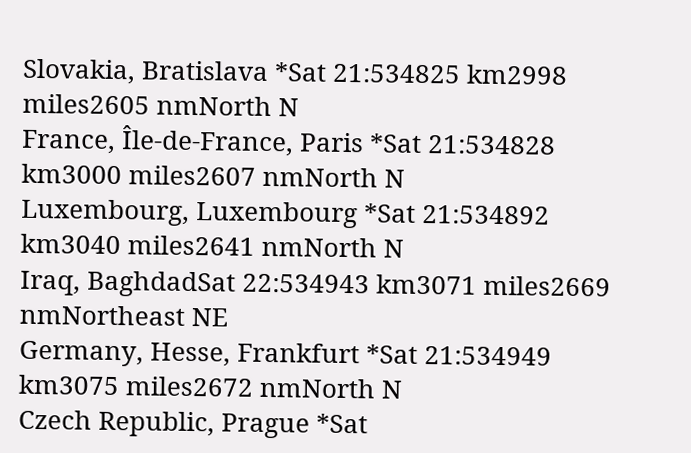Slovakia, Bratislava *Sat 21:534825 km2998 miles2605 nmNorth N
France, Île-de-France, Paris *Sat 21:534828 km3000 miles2607 nmNorth N
Luxembourg, Luxembourg *Sat 21:534892 km3040 miles2641 nmNorth N
Iraq, BaghdadSat 22:534943 km3071 miles2669 nmNortheast NE
Germany, Hesse, Frankfurt *Sat 21:534949 km3075 miles2672 nmNorth N
Czech Republic, Prague *Sat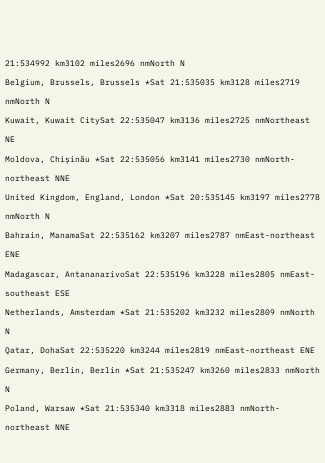21:534992 km3102 miles2696 nmNorth N
Belgium, Brussels, Brussels *Sat 21:535035 km3128 miles2719 nmNorth N
Kuwait, Kuwait CitySat 22:535047 km3136 miles2725 nmNortheast NE
Moldova, Chișinău *Sat 22:535056 km3141 miles2730 nmNorth-northeast NNE
United Kingdom, England, London *Sat 20:535145 km3197 miles2778 nmNorth N
Bahrain, ManamaSat 22:535162 km3207 miles2787 nmEast-northeast ENE
Madagascar, AntananarivoSat 22:535196 km3228 miles2805 nmEast-southeast ESE
Netherlands, Amsterdam *Sat 21:535202 km3232 miles2809 nmNorth N
Qatar, DohaSat 22:535220 km3244 miles2819 nmEast-northeast ENE
Germany, Berlin, Berlin *Sat 21:535247 km3260 miles2833 nmNorth N
Poland, Warsaw *Sat 21:535340 km3318 miles2883 nmNorth-northeast NNE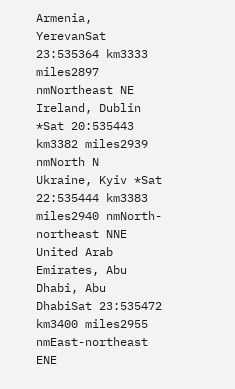Armenia, YerevanSat 23:535364 km3333 miles2897 nmNortheast NE
Ireland, Dublin *Sat 20:535443 km3382 miles2939 nmNorth N
Ukraine, Kyiv *Sat 22:535444 km3383 miles2940 nmNorth-northeast NNE
United Arab Emirates, Abu Dhabi, Abu DhabiSat 23:535472 km3400 miles2955 nmEast-northeast ENE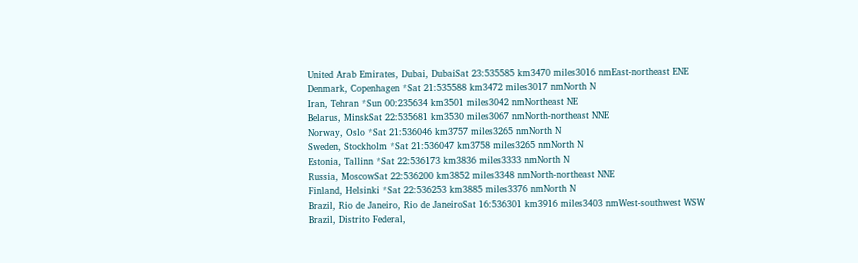United Arab Emirates, Dubai, DubaiSat 23:535585 km3470 miles3016 nmEast-northeast ENE
Denmark, Copenhagen *Sat 21:535588 km3472 miles3017 nmNorth N
Iran, Tehran *Sun 00:235634 km3501 miles3042 nmNortheast NE
Belarus, MinskSat 22:535681 km3530 miles3067 nmNorth-northeast NNE
Norway, Oslo *Sat 21:536046 km3757 miles3265 nmNorth N
Sweden, Stockholm *Sat 21:536047 km3758 miles3265 nmNorth N
Estonia, Tallinn *Sat 22:536173 km3836 miles3333 nmNorth N
Russia, MoscowSat 22:536200 km3852 miles3348 nmNorth-northeast NNE
Finland, Helsinki *Sat 22:536253 km3885 miles3376 nmNorth N
Brazil, Rio de Janeiro, Rio de JaneiroSat 16:536301 km3916 miles3403 nmWest-southwest WSW
Brazil, Distrito Federal,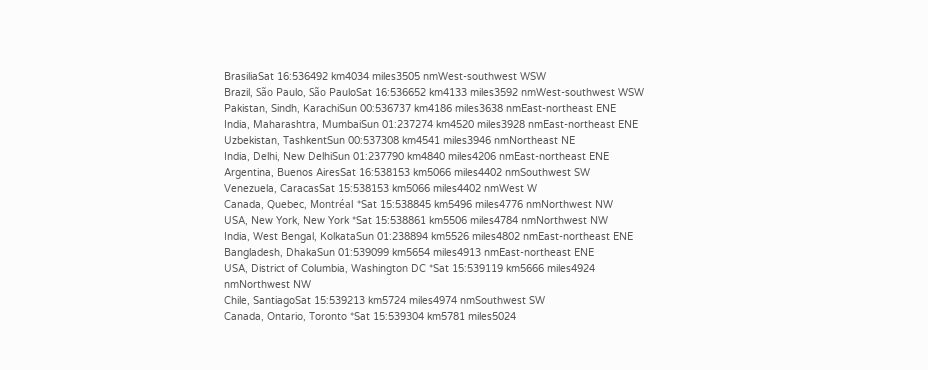BrasiliaSat 16:536492 km4034 miles3505 nmWest-southwest WSW
Brazil, São Paulo, São PauloSat 16:536652 km4133 miles3592 nmWest-southwest WSW
Pakistan, Sindh, KarachiSun 00:536737 km4186 miles3638 nmEast-northeast ENE
India, Maharashtra, MumbaiSun 01:237274 km4520 miles3928 nmEast-northeast ENE
Uzbekistan, TashkentSun 00:537308 km4541 miles3946 nmNortheast NE
India, Delhi, New DelhiSun 01:237790 km4840 miles4206 nmEast-northeast ENE
Argentina, Buenos AiresSat 16:538153 km5066 miles4402 nmSouthwest SW
Venezuela, CaracasSat 15:538153 km5066 miles4402 nmWest W
Canada, Quebec, Montréal *Sat 15:538845 km5496 miles4776 nmNorthwest NW
USA, New York, New York *Sat 15:538861 km5506 miles4784 nmNorthwest NW
India, West Bengal, KolkataSun 01:238894 km5526 miles4802 nmEast-northeast ENE
Bangladesh, DhakaSun 01:539099 km5654 miles4913 nmEast-northeast ENE
USA, District of Columbia, Washington DC *Sat 15:539119 km5666 miles4924 nmNorthwest NW
Chile, SantiagoSat 15:539213 km5724 miles4974 nmSouthwest SW
Canada, Ontario, Toronto *Sat 15:539304 km5781 miles5024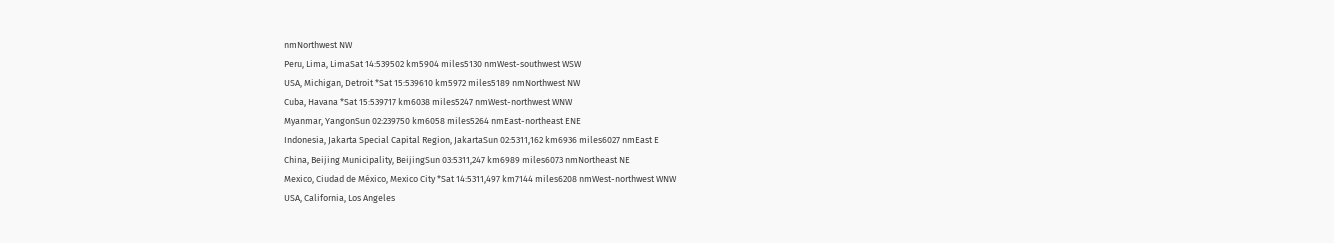nmNorthwest NW
Peru, Lima, LimaSat 14:539502 km5904 miles5130 nmWest-southwest WSW
USA, Michigan, Detroit *Sat 15:539610 km5972 miles5189 nmNorthwest NW
Cuba, Havana *Sat 15:539717 km6038 miles5247 nmWest-northwest WNW
Myanmar, YangonSun 02:239750 km6058 miles5264 nmEast-northeast ENE
Indonesia, Jakarta Special Capital Region, JakartaSun 02:5311,162 km6936 miles6027 nmEast E
China, Beijing Municipality, BeijingSun 03:5311,247 km6989 miles6073 nmNortheast NE
Mexico, Ciudad de México, Mexico City *Sat 14:5311,497 km7144 miles6208 nmWest-northwest WNW
USA, California, Los Angeles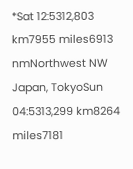*Sat 12:5312,803 km7955 miles6913 nmNorthwest NW
Japan, TokyoSun 04:5313,299 km8264 miles7181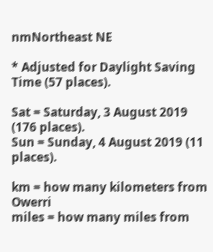nmNortheast NE

* Adjusted for Daylight Saving Time (57 places).

Sat = Saturday, 3 August 2019 (176 places).
Sun = Sunday, 4 August 2019 (11 places).

km = how many kilometers from Owerri
miles = how many miles from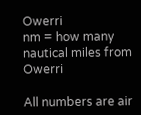Owerri
nm = how many nautical miles from Owerri

All numbers are air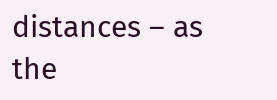distances – as the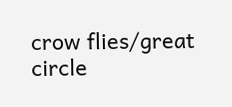crow flies/great circle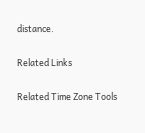distance.

Related Links

Related Time Zone Tools